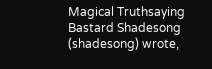Magical Truthsaying Bastard Shadesong (shadesong) wrote,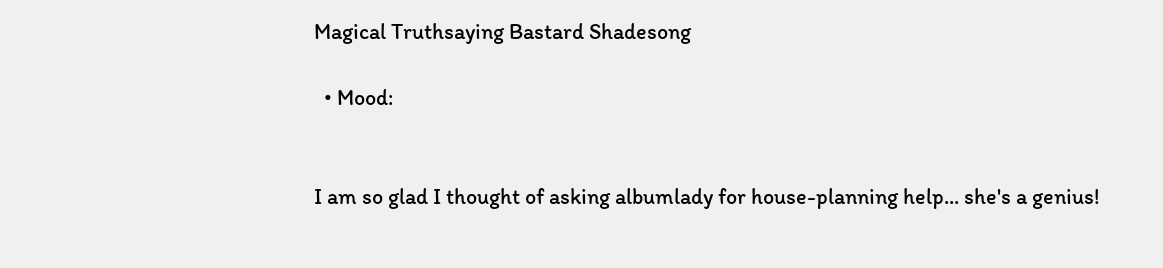Magical Truthsaying Bastard Shadesong

  • Mood:


I am so glad I thought of asking albumlady for house-planning help... she's a genius!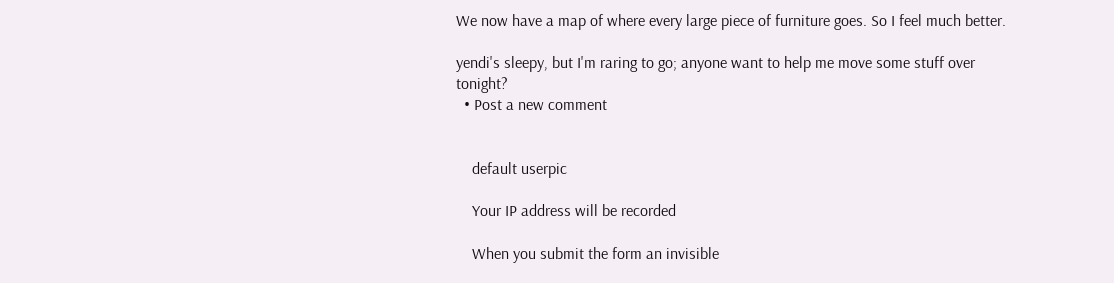We now have a map of where every large piece of furniture goes. So I feel much better.

yendi's sleepy, but I'm raring to go; anyone want to help me move some stuff over tonight?
  • Post a new comment


    default userpic

    Your IP address will be recorded

    When you submit the form an invisible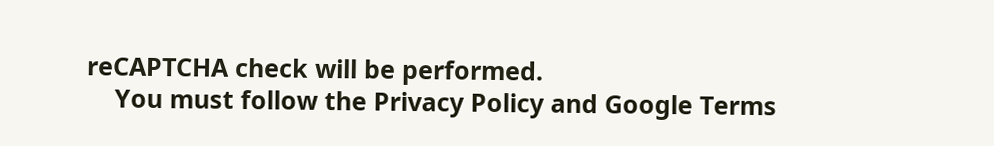reCAPTCHA check will be performed.
    You must follow the Privacy Policy and Google Terms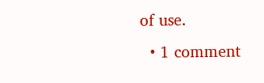of use.
  • 1 comment